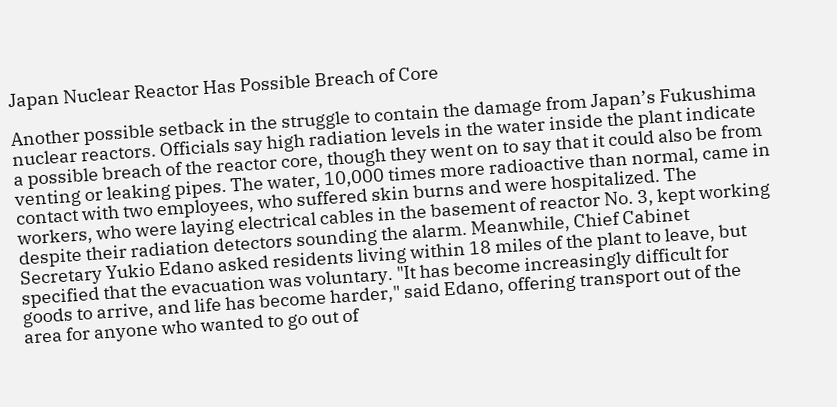Japan Nuclear Reactor Has Possible Breach of Core

Another possible setback in the struggle to contain the damage from Japan’s Fukushima nuclear reactors. Officials say high radiation levels in the water inside the plant indicate a possible breach of the reactor core, though they went on to say that it could also be from venting or leaking pipes. The water, 10,000 times more radioactive than normal, came in contact with two employees, who suffered skin burns and were hospitalized. The workers, who were laying electrical cables in the basement of reactor No. 3, kept working despite their radiation detectors sounding the alarm. Meanwhile, Chief Cabinet Secretary Yukio Edano asked residents living within 18 miles of the plant to leave, but specified that the evacuation was voluntary. "It has become increasingly difficult for goods to arrive, and life has become harder," said Edano, offering transport out of the area for anyone who wanted to go out of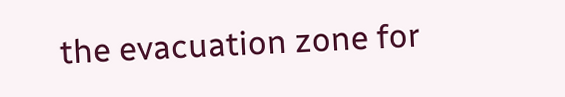the evacuation zone for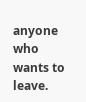anyone who wants to leave.